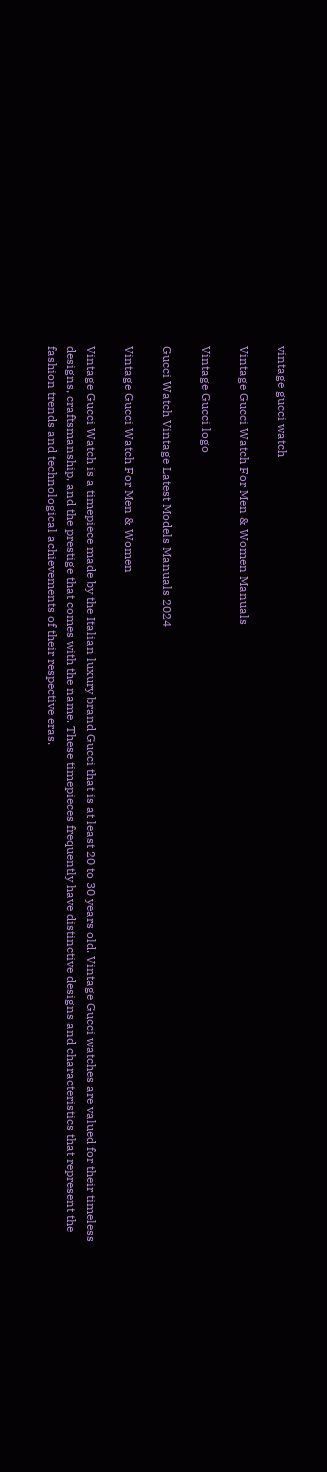vintage gucci watch

Vintage Gucci Watch For Men & Women Manuals

Vintage Gucci logo

Gucci Watch Vintage Latest Models Manuals 2024

Vintage Gucci Watch For Men & Women

Vintage Gucci Watch is a timepiece made by the Italian luxury brand Gucci that is at least 20 to 30 years old. Vintage Gucci watches are valued for their timeless designs, craftsmanship, and the prestige that comes with the name. These timepieces frequently have distinctive designs and characteristics that represent the fashion trends and technological achievements of their respective eras.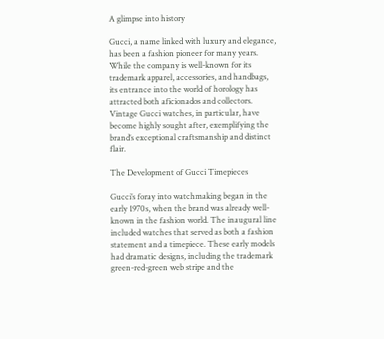A glimpse into history

Gucci, a name linked with luxury and elegance, has been a fashion pioneer for many years. While the company is well-known for its trademark apparel, accessories, and handbags, its entrance into the world of horology has attracted both aficionados and collectors. Vintage Gucci watches, in particular, have become highly sought after, exemplifying the brand’s exceptional craftsmanship and distinct flair.

The Development of Gucci Timepieces

Gucci’s foray into watchmaking began in the early 1970s, when the brand was already well-known in the fashion world. The inaugural line included watches that served as both a fashion statement and a timepiece. These early models had dramatic designs, including the trademark green-red-green web stripe and the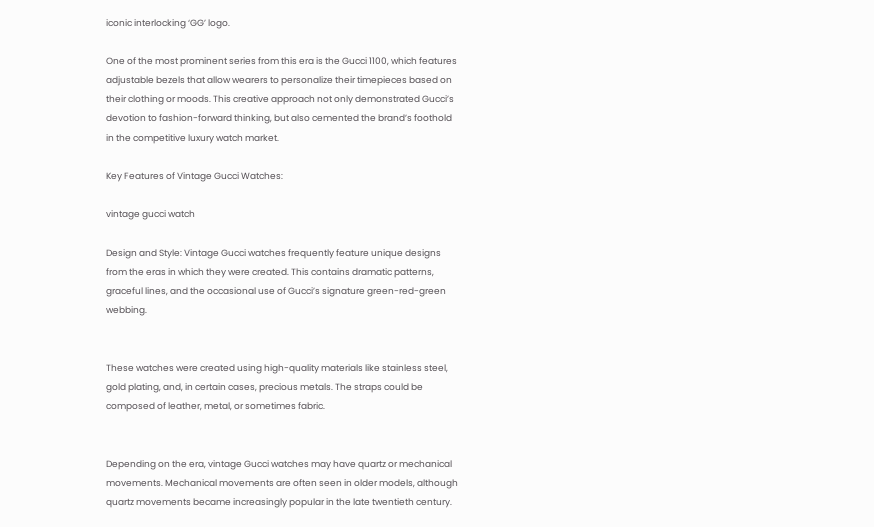iconic interlocking ‘GG’ logo.

One of the most prominent series from this era is the Gucci 1100, which features adjustable bezels that allow wearers to personalize their timepieces based on their clothing or moods. This creative approach not only demonstrated Gucci’s devotion to fashion-forward thinking, but also cemented the brand’s foothold in the competitive luxury watch market.

Key Features of Vintage Gucci Watches:

vintage gucci watch

Design and Style: Vintage Gucci watches frequently feature unique designs from the eras in which they were created. This contains dramatic patterns, graceful lines, and the occasional use of Gucci’s signature green-red-green webbing.


These watches were created using high-quality materials like stainless steel, gold plating, and, in certain cases, precious metals. The straps could be composed of leather, metal, or sometimes fabric.


Depending on the era, vintage Gucci watches may have quartz or mechanical movements. Mechanical movements are often seen in older models, although quartz movements became increasingly popular in the late twentieth century.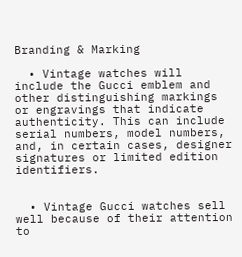Branding & Marking

  • Vintage watches will include the Gucci emblem and other distinguishing markings or engravings that indicate authenticity. This can include serial numbers, model numbers, and, in certain cases, designer signatures or limited edition identifiers.


  • Vintage Gucci watches sell well because of their attention to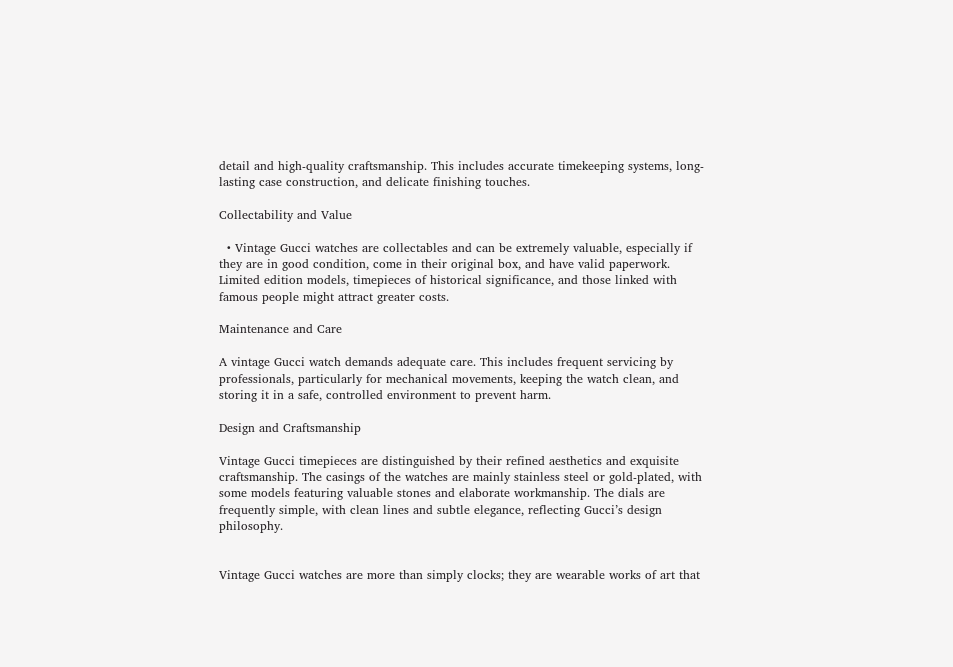detail and high-quality craftsmanship. This includes accurate timekeeping systems, long-lasting case construction, and delicate finishing touches.

Collectability and Value

  • Vintage Gucci watches are collectables and can be extremely valuable, especially if they are in good condition, come in their original box, and have valid paperwork. Limited edition models, timepieces of historical significance, and those linked with famous people might attract greater costs.

Maintenance and Care

A vintage Gucci watch demands adequate care. This includes frequent servicing by professionals, particularly for mechanical movements, keeping the watch clean, and storing it in a safe, controlled environment to prevent harm.

Design and Craftsmanship

Vintage Gucci timepieces are distinguished by their refined aesthetics and exquisite craftsmanship. The casings of the watches are mainly stainless steel or gold-plated, with some models featuring valuable stones and elaborate workmanship. The dials are frequently simple, with clean lines and subtle elegance, reflecting Gucci’s design philosophy.


Vintage Gucci watches are more than simply clocks; they are wearable works of art that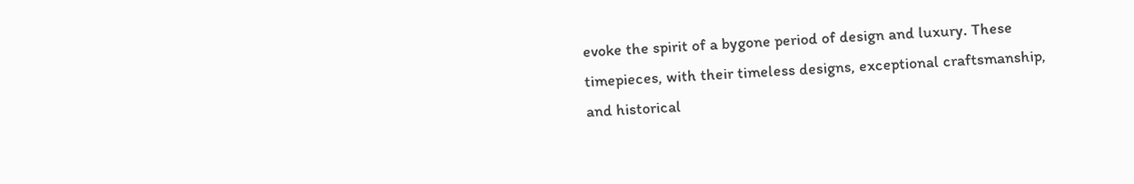evoke the spirit of a bygone period of design and luxury. These timepieces, with their timeless designs, exceptional craftsmanship, and historical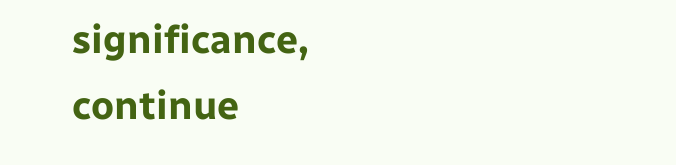significance, continue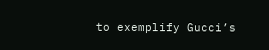to exemplify Gucci’s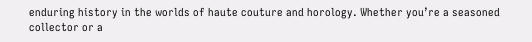enduring history in the worlds of haute couture and horology. Whether you’re a seasoned collector or a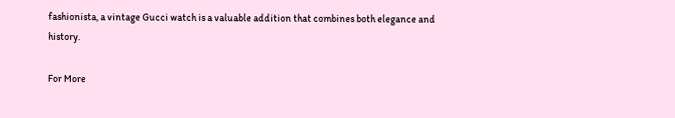fashionista, a vintage Gucci watch is a valuable addition that combines both elegance and history.

For More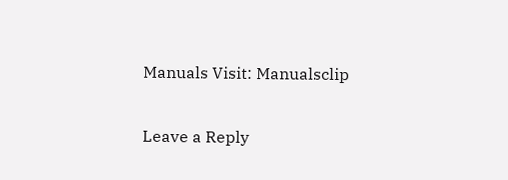Manuals Visit: Manualsclip

Leave a Reply